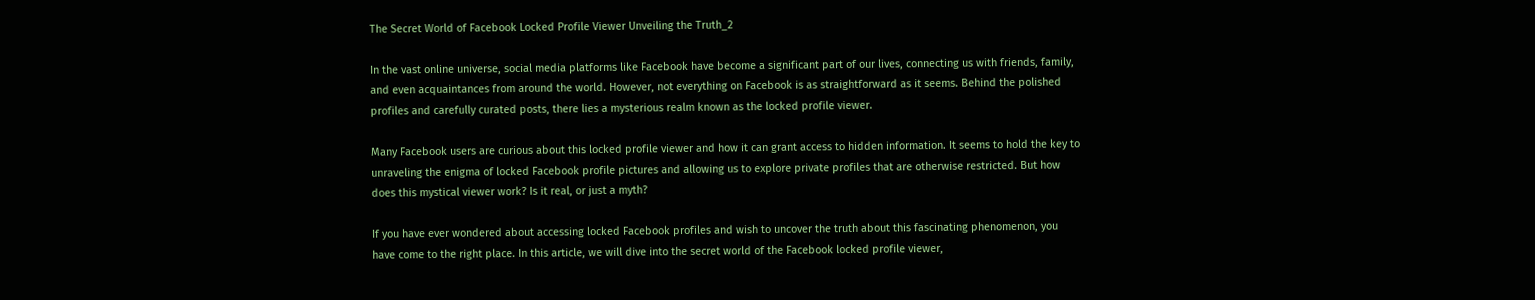The Secret World of Facebook Locked Profile Viewer Unveiling the Truth_2

In the vast online universe, social media platforms like Facebook have become a significant part of our lives, connecting us with friends, family, and even acquaintances from around the world. However, not everything on Facebook is as straightforward as it seems. Behind the polished profiles and carefully curated posts, there lies a mysterious realm known as the locked profile viewer.

Many Facebook users are curious about this locked profile viewer and how it can grant access to hidden information. It seems to hold the key to unraveling the enigma of locked Facebook profile pictures and allowing us to explore private profiles that are otherwise restricted. But how does this mystical viewer work? Is it real, or just a myth?

If you have ever wondered about accessing locked Facebook profiles and wish to uncover the truth about this fascinating phenomenon, you have come to the right place. In this article, we will dive into the secret world of the Facebook locked profile viewer,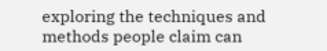exploring the techniques and methods people claim can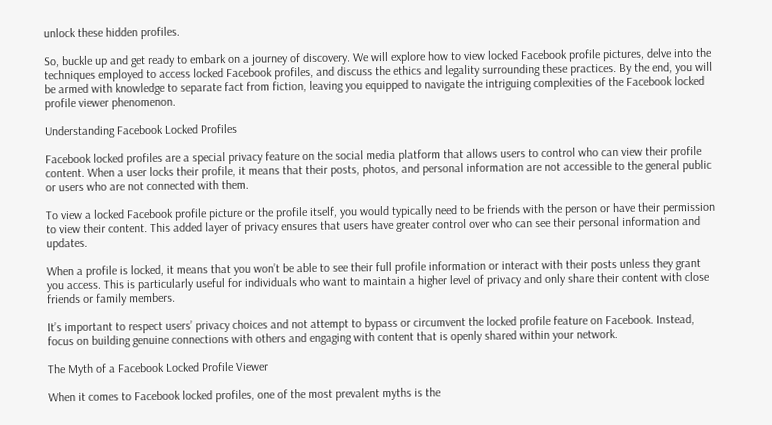unlock these hidden profiles.

So, buckle up and get ready to embark on a journey of discovery. We will explore how to view locked Facebook profile pictures, delve into the techniques employed to access locked Facebook profiles, and discuss the ethics and legality surrounding these practices. By the end, you will be armed with knowledge to separate fact from fiction, leaving you equipped to navigate the intriguing complexities of the Facebook locked profile viewer phenomenon.

Understanding Facebook Locked Profiles

Facebook locked profiles are a special privacy feature on the social media platform that allows users to control who can view their profile content. When a user locks their profile, it means that their posts, photos, and personal information are not accessible to the general public or users who are not connected with them.

To view a locked Facebook profile picture or the profile itself, you would typically need to be friends with the person or have their permission to view their content. This added layer of privacy ensures that users have greater control over who can see their personal information and updates.

When a profile is locked, it means that you won’t be able to see their full profile information or interact with their posts unless they grant you access. This is particularly useful for individuals who want to maintain a higher level of privacy and only share their content with close friends or family members.

It’s important to respect users’ privacy choices and not attempt to bypass or circumvent the locked profile feature on Facebook. Instead, focus on building genuine connections with others and engaging with content that is openly shared within your network.

The Myth of a Facebook Locked Profile Viewer

When it comes to Facebook locked profiles, one of the most prevalent myths is the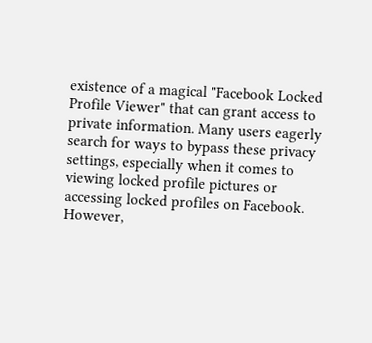existence of a magical "Facebook Locked Profile Viewer" that can grant access to private information. Many users eagerly search for ways to bypass these privacy settings, especially when it comes to viewing locked profile pictures or accessing locked profiles on Facebook. However,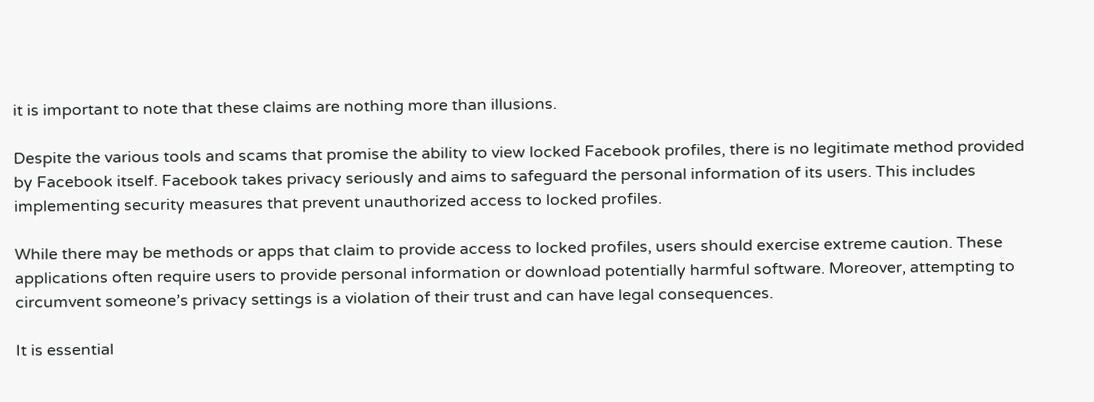it is important to note that these claims are nothing more than illusions.

Despite the various tools and scams that promise the ability to view locked Facebook profiles, there is no legitimate method provided by Facebook itself. Facebook takes privacy seriously and aims to safeguard the personal information of its users. This includes implementing security measures that prevent unauthorized access to locked profiles.

While there may be methods or apps that claim to provide access to locked profiles, users should exercise extreme caution. These applications often require users to provide personal information or download potentially harmful software. Moreover, attempting to circumvent someone’s privacy settings is a violation of their trust and can have legal consequences.

It is essential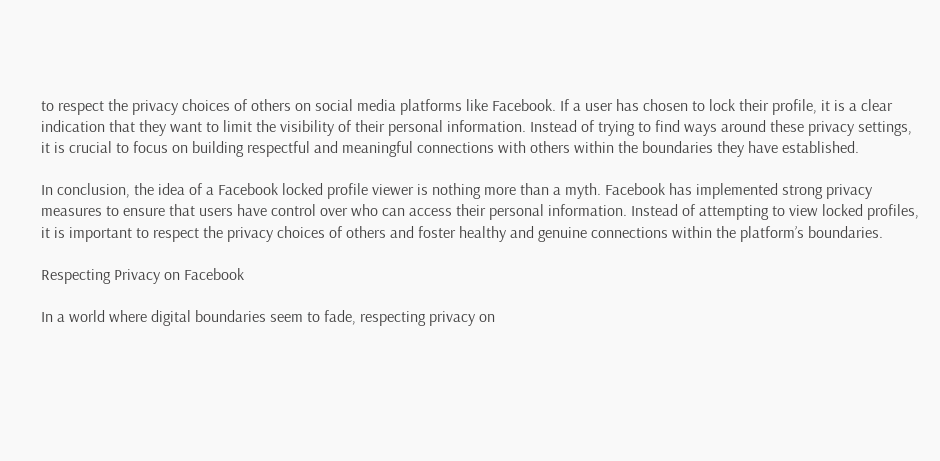to respect the privacy choices of others on social media platforms like Facebook. If a user has chosen to lock their profile, it is a clear indication that they want to limit the visibility of their personal information. Instead of trying to find ways around these privacy settings, it is crucial to focus on building respectful and meaningful connections with others within the boundaries they have established.

In conclusion, the idea of a Facebook locked profile viewer is nothing more than a myth. Facebook has implemented strong privacy measures to ensure that users have control over who can access their personal information. Instead of attempting to view locked profiles, it is important to respect the privacy choices of others and foster healthy and genuine connections within the platform’s boundaries.

Respecting Privacy on Facebook

In a world where digital boundaries seem to fade, respecting privacy on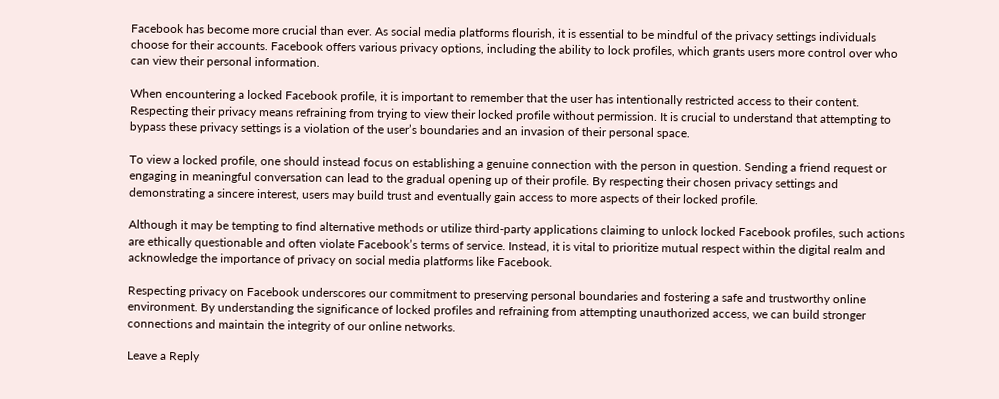Facebook has become more crucial than ever. As social media platforms flourish, it is essential to be mindful of the privacy settings individuals choose for their accounts. Facebook offers various privacy options, including the ability to lock profiles, which grants users more control over who can view their personal information.

When encountering a locked Facebook profile, it is important to remember that the user has intentionally restricted access to their content. Respecting their privacy means refraining from trying to view their locked profile without permission. It is crucial to understand that attempting to bypass these privacy settings is a violation of the user’s boundaries and an invasion of their personal space.

To view a locked profile, one should instead focus on establishing a genuine connection with the person in question. Sending a friend request or engaging in meaningful conversation can lead to the gradual opening up of their profile. By respecting their chosen privacy settings and demonstrating a sincere interest, users may build trust and eventually gain access to more aspects of their locked profile.

Although it may be tempting to find alternative methods or utilize third-party applications claiming to unlock locked Facebook profiles, such actions are ethically questionable and often violate Facebook’s terms of service. Instead, it is vital to prioritize mutual respect within the digital realm and acknowledge the importance of privacy on social media platforms like Facebook.

Respecting privacy on Facebook underscores our commitment to preserving personal boundaries and fostering a safe and trustworthy online environment. By understanding the significance of locked profiles and refraining from attempting unauthorized access, we can build stronger connections and maintain the integrity of our online networks.

Leave a Reply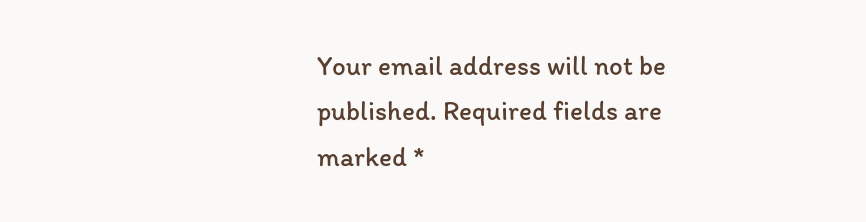Your email address will not be published. Required fields are marked *